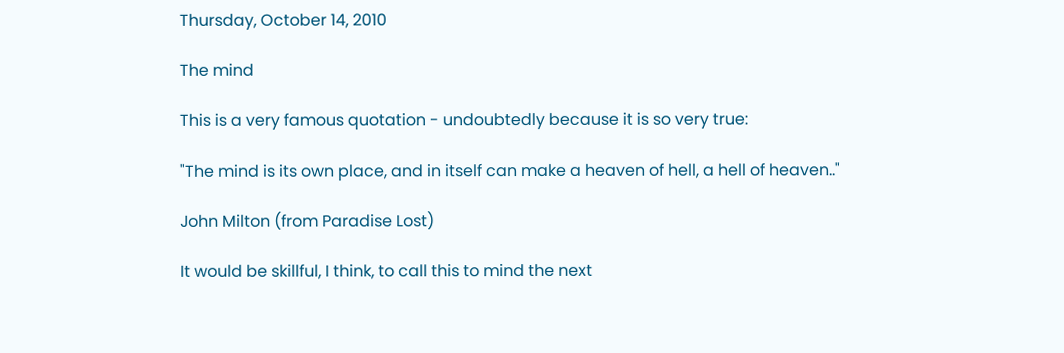Thursday, October 14, 2010

The mind

This is a very famous quotation - undoubtedly because it is so very true:

"The mind is its own place, and in itself can make a heaven of hell, a hell of heaven.."

John Milton (from Paradise Lost)

It would be skillful, I think, to call this to mind the next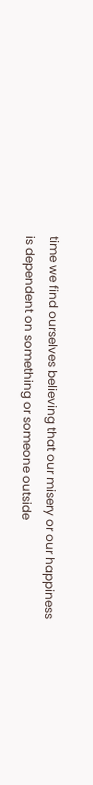time we find ourselves believing that our misery or our happiness is dependent on something or someone outside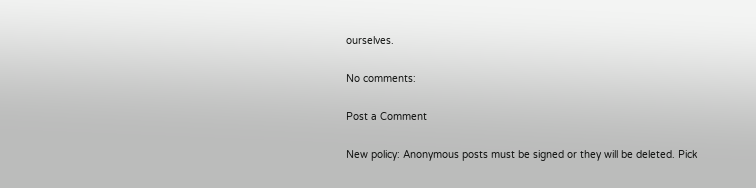ourselves.

No comments:

Post a Comment

New policy: Anonymous posts must be signed or they will be deleted. Pick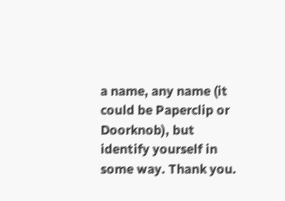a name, any name (it could be Paperclip or Doorknob), but identify yourself in some way. Thank you.